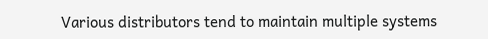Various distributors tend to maintain multiple systems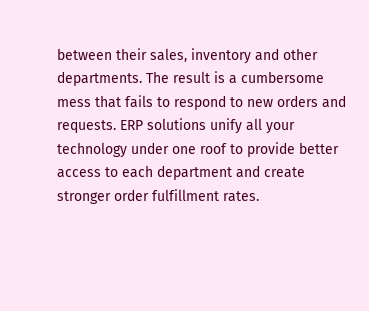between their sales, inventory and other departments. The result is a cumbersome mess that fails to respond to new orders and requests. ERP solutions unify all your technology under one roof to provide better access to each department and create stronger order fulfillment rates.